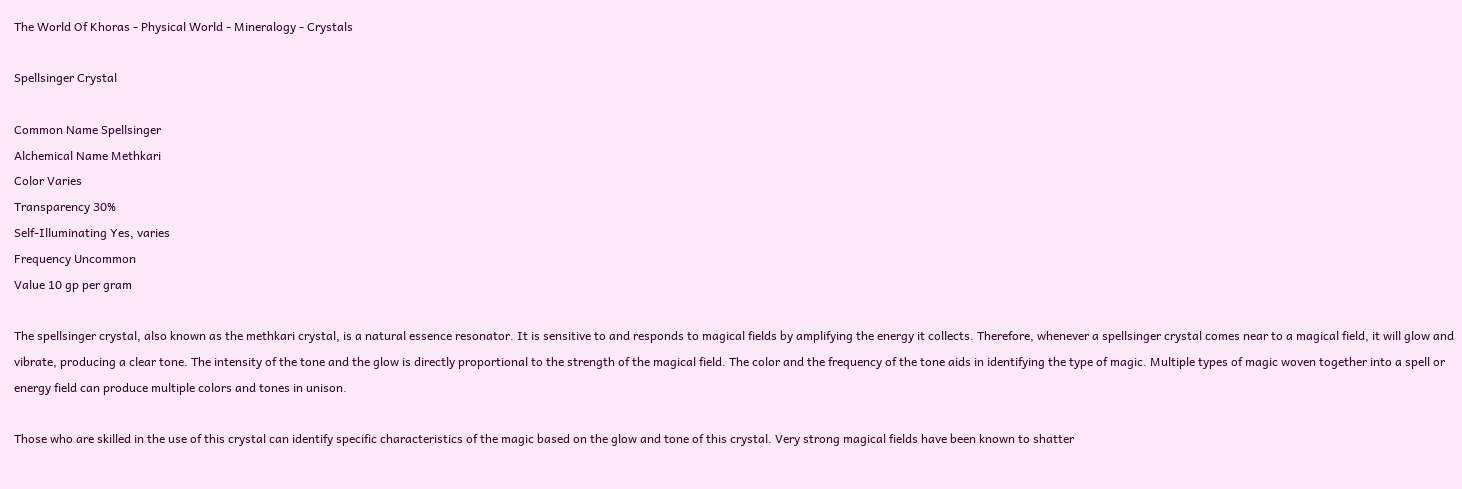The World Of Khoras - Physical World - Mineralogy - Crystals

Spellsinger Crystal

Common Name Spellsinger
Alchemical Name Methkari
Color Varies
Transparency 30%
Self-Illuminating Yes, varies
Frequency Uncommon
Value 10 gp per gram

The spellsinger crystal, also known as the methkari crystal, is a natural essence resonator. It is sensitive to and responds to magical fields by amplifying the energy it collects. Therefore, whenever a spellsinger crystal comes near to a magical field, it will glow and vibrate, producing a clear tone. The intensity of the tone and the glow is directly proportional to the strength of the magical field. The color and the frequency of the tone aids in identifying the type of magic. Multiple types of magic woven together into a spell or energy field can produce multiple colors and tones in unison.

Those who are skilled in the use of this crystal can identify specific characteristics of the magic based on the glow and tone of this crystal. Very strong magical fields have been known to shatter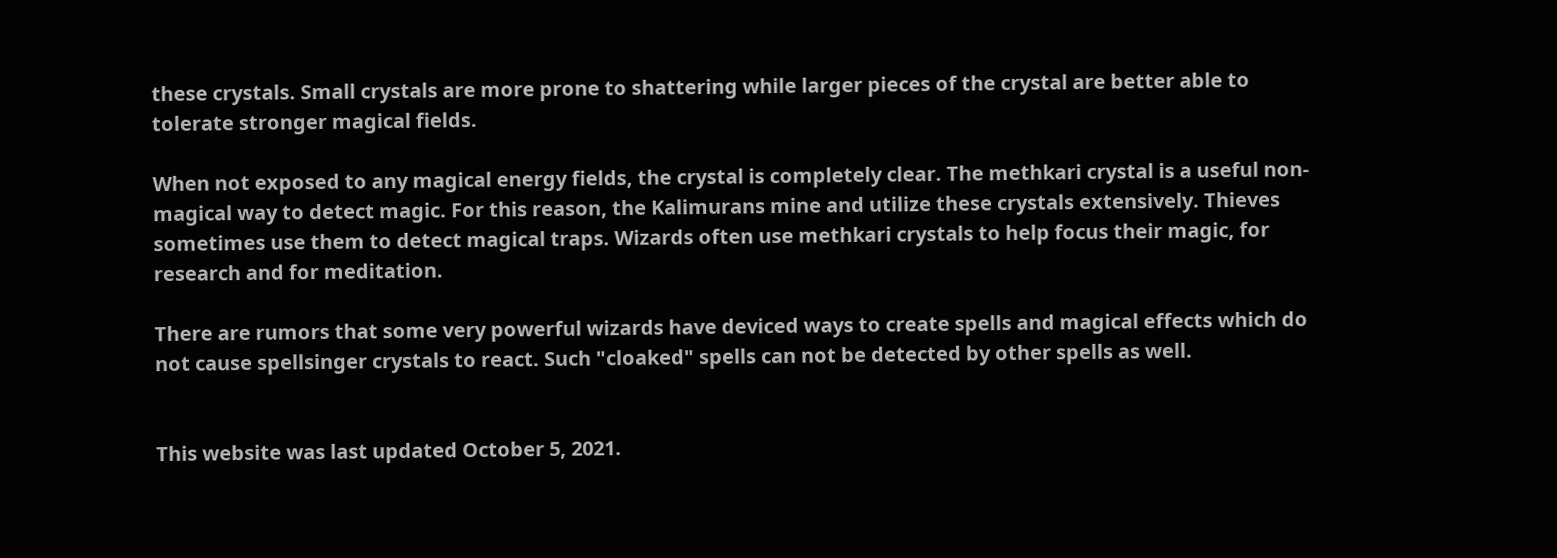these crystals. Small crystals are more prone to shattering while larger pieces of the crystal are better able to tolerate stronger magical fields.

When not exposed to any magical energy fields, the crystal is completely clear. The methkari crystal is a useful non-magical way to detect magic. For this reason, the Kalimurans mine and utilize these crystals extensively. Thieves sometimes use them to detect magical traps. Wizards often use methkari crystals to help focus their magic, for research and for meditation.

There are rumors that some very powerful wizards have deviced ways to create spells and magical effects which do not cause spellsinger crystals to react. Such "cloaked" spells can not be detected by other spells as well.


This website was last updated October 5, 2021.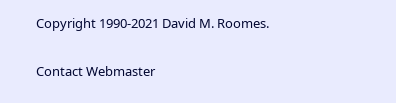Copyright 1990-2021 David M. Roomes.

Contact Webmaster